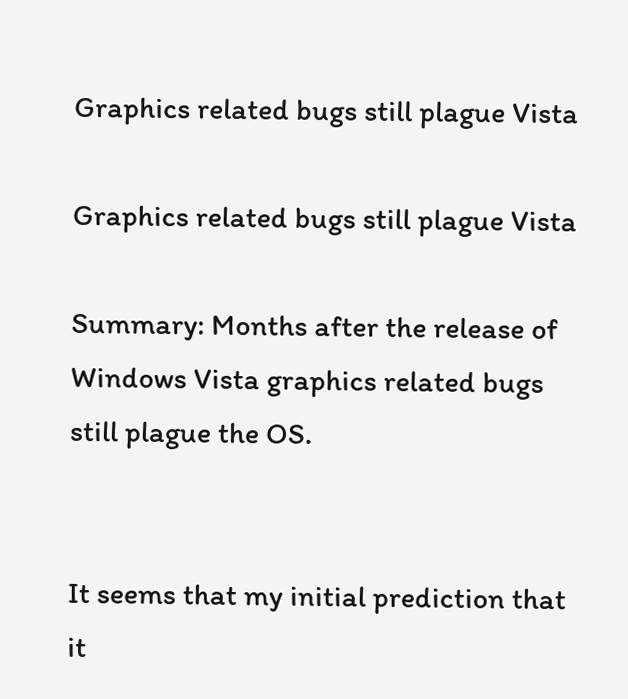Graphics related bugs still plague Vista

Graphics related bugs still plague Vista

Summary: Months after the release of Windows Vista graphics related bugs still plague the OS.


It seems that my initial prediction that it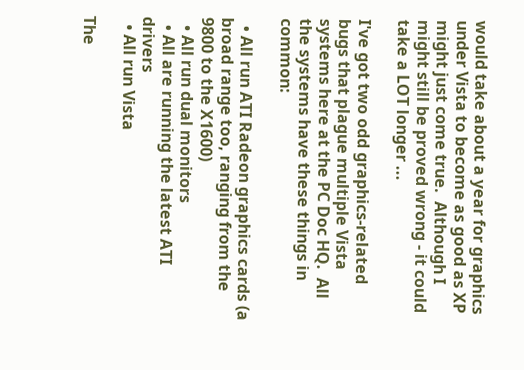would take about a year for graphics under Vista to become as good as XP might just come true.  Although I might still be proved wrong - it could take a LOT longer ...

I've got two odd graphics-related bugs that plague multiple Vista systems here at the PC Doc HQ.  All the systems have these things in common:

  • All run ATI Radeon graphics cards (a broad range too, ranging from the 9800 to the X1600)
  • All run dual monitors
  • All are running the latest ATI drivers
  • All run Vista

The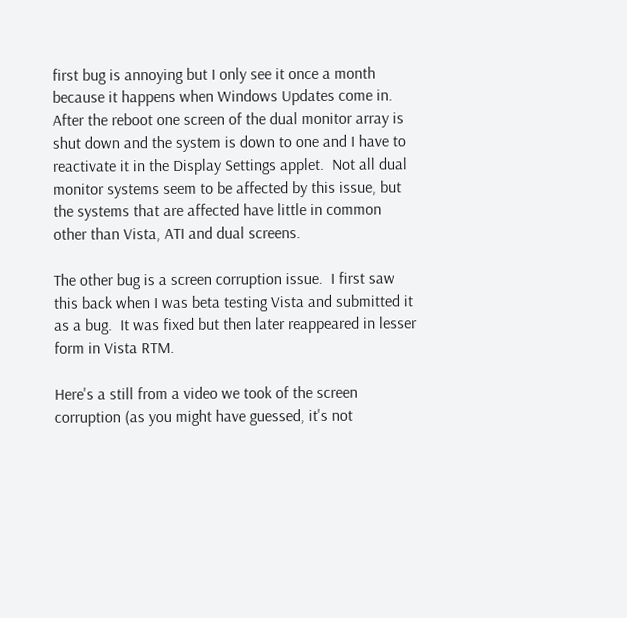first bug is annoying but I only see it once a month because it happens when Windows Updates come in.  After the reboot one screen of the dual monitor array is shut down and the system is down to one and I have to reactivate it in the Display Settings applet.  Not all dual monitor systems seem to be affected by this issue, but the systems that are affected have little in common other than Vista, ATI and dual screens.

The other bug is a screen corruption issue.  I first saw this back when I was beta testing Vista and submitted it as a bug.  It was fixed but then later reappeared in lesser form in Vista RTM.

Here's a still from a video we took of the screen corruption (as you might have guessed, it's not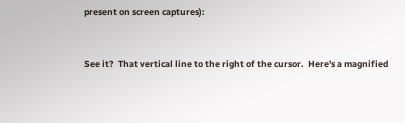present on screen captures):


See it?  That vertical line to the right of the cursor.  Here's a magnified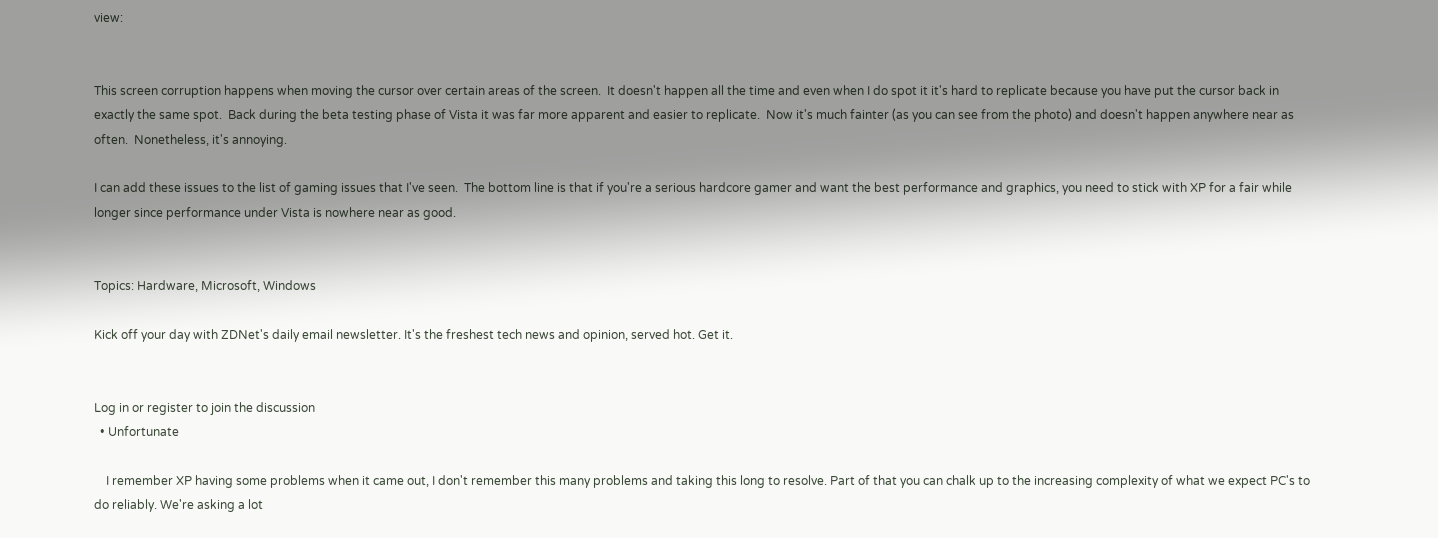view:


This screen corruption happens when moving the cursor over certain areas of the screen.  It doesn't happen all the time and even when I do spot it it's hard to replicate because you have put the cursor back in exactly the same spot.  Back during the beta testing phase of Vista it was far more apparent and easier to replicate.  Now it's much fainter (as you can see from the photo) and doesn't happen anywhere near as often.  Nonetheless, it's annoying.

I can add these issues to the list of gaming issues that I've seen.  The bottom line is that if you're a serious hardcore gamer and want the best performance and graphics, you need to stick with XP for a fair while longer since performance under Vista is nowhere near as good.


Topics: Hardware, Microsoft, Windows

Kick off your day with ZDNet's daily email newsletter. It's the freshest tech news and opinion, served hot. Get it.


Log in or register to join the discussion
  • Unfortunate

    I remember XP having some problems when it came out, I don't remember this many problems and taking this long to resolve. Part of that you can chalk up to the increasing complexity of what we expect PC's to do reliably. We're asking a lot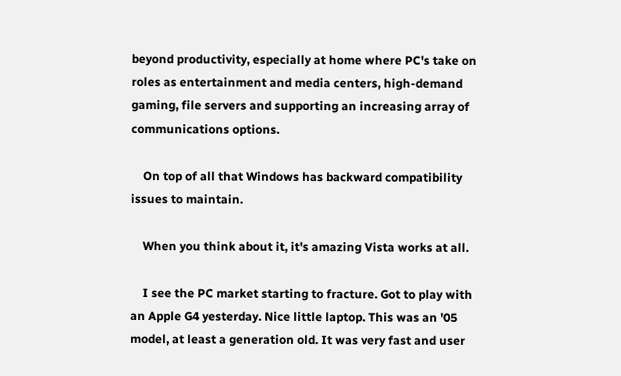beyond productivity, especially at home where PC's take on roles as entertainment and media centers, high-demand gaming, file servers and supporting an increasing array of communications options.

    On top of all that Windows has backward compatibility issues to maintain.

    When you think about it, it's amazing Vista works at all.

    I see the PC market starting to fracture. Got to play with an Apple G4 yesterday. Nice little laptop. This was an '05 model, at least a generation old. It was very fast and user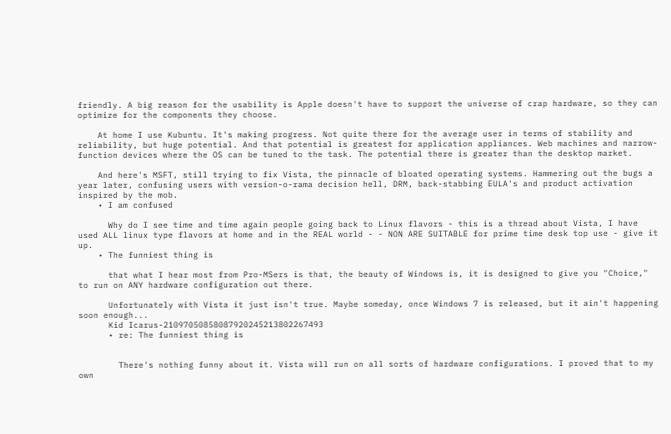friendly. A big reason for the usability is Apple doesn't have to support the universe of crap hardware, so they can optimize for the components they choose.

    At home I use Kubuntu. It's making progress. Not quite there for the average user in terms of stability and reliability, but huge potential. And that potential is greatest for application appliances. Web machines and narrow-function devices where the OS can be tuned to the task. The potential there is greater than the desktop market.

    And here's MSFT, still trying to fix Vista, the pinnacle of bloated operating systems. Hammering out the bugs a year later, confusing users with version-o-rama decision hell, DRM, back-stabbing EULA's and product activation inspired by the mob.
    • I am confused

      Why do I see time and time again people going back to Linux flavors - this is a thread about Vista, I have used ALL linux type flavors at home and in the REAL world - - NON ARE SUITABLE for prime time desk top use - give it up.
    • The funniest thing is

      that what I hear most from Pro-MSers is that, the beauty of Windows is, it is designed to give you "Choice," to run on ANY hardware configuration out there.

      Unfortunately with Vista it just isn't true. Maybe someday, once Windows 7 is released, but it ain't happening soon enough...
      Kid Icarus-21097050858087920245213802267493
      • re: The funniest thing is


        There's nothing funny about it. Vista will run on all sorts of hardware configurations. I proved that to my own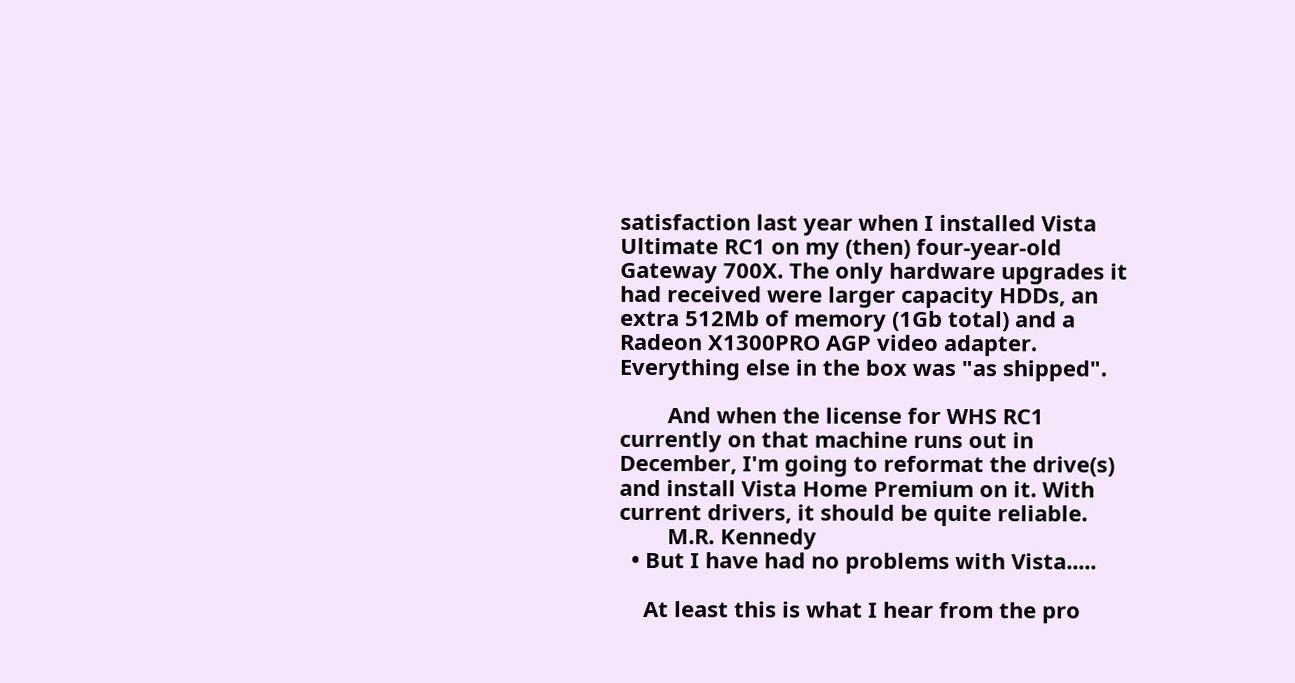satisfaction last year when I installed Vista Ultimate RC1 on my (then) four-year-old Gateway 700X. The only hardware upgrades it had received were larger capacity HDDs, an extra 512Mb of memory (1Gb total) and a Radeon X1300PRO AGP video adapter. Everything else in the box was "as shipped".

        And when the license for WHS RC1 currently on that machine runs out in December, I'm going to reformat the drive(s) and install Vista Home Premium on it. With current drivers, it should be quite reliable.
        M.R. Kennedy
  • But I have had no problems with Vista.....

    At least this is what I hear from the pro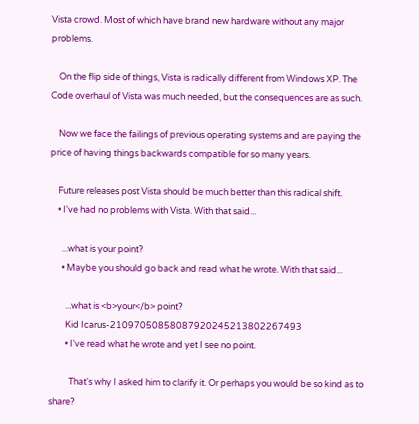Vista crowd. Most of which have brand new hardware without any major problems.

    On the flip side of things, Vista is radically different from Windows XP. The Code overhaul of Vista was much needed, but the consequences are as such.

    Now we face the failings of previous operating systems and are paying the price of having things backwards compatible for so many years.

    Future releases post Vista should be much better than this radical shift.
    • I've had no problems with Vista. With that said...

      ...what is your point?
      • Maybe you should go back and read what he wrote. With that said...

        ...what is <b>your</b> point?
        Kid Icarus-21097050858087920245213802267493
        • I've read what he wrote and yet I see no point.

          That's why I asked him to clarify it. Or perhaps you would be so kind as to share?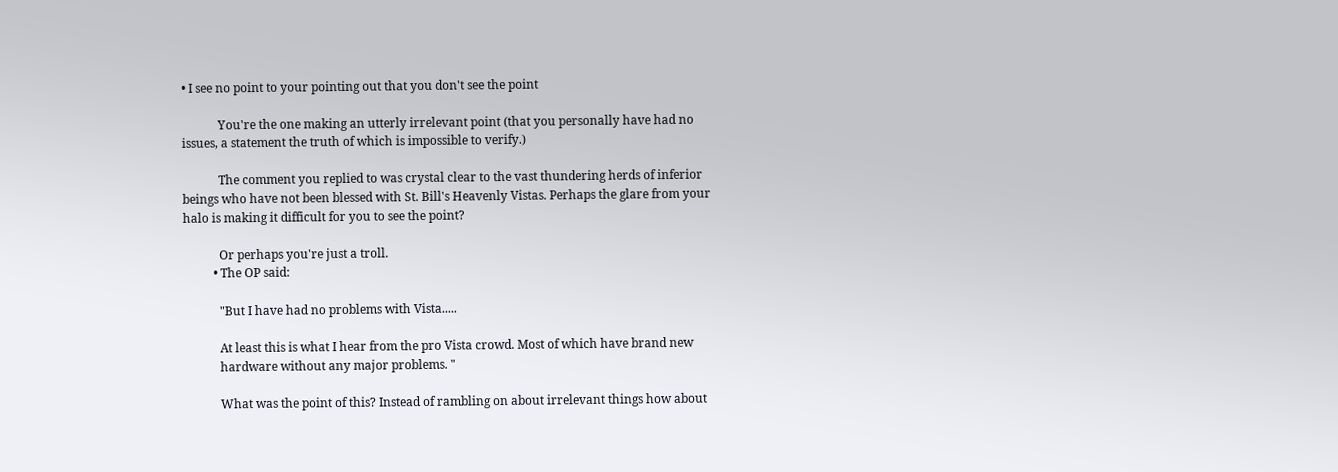• I see no point to your pointing out that you don't see the point

            You're the one making an utterly irrelevant point (that you personally have had no issues, a statement the truth of which is impossible to verify.)

            The comment you replied to was crystal clear to the vast thundering herds of inferior beings who have not been blessed with St. Bill's Heavenly Vistas. Perhaps the glare from your halo is making it difficult for you to see the point?

            Or perhaps you're just a troll.
          • The OP said:

            "But I have had no problems with Vista.....

            At least this is what I hear from the pro Vista crowd. Most of which have brand new
            hardware without any major problems. "

            What was the point of this? Instead of rambling on about irrelevant things how about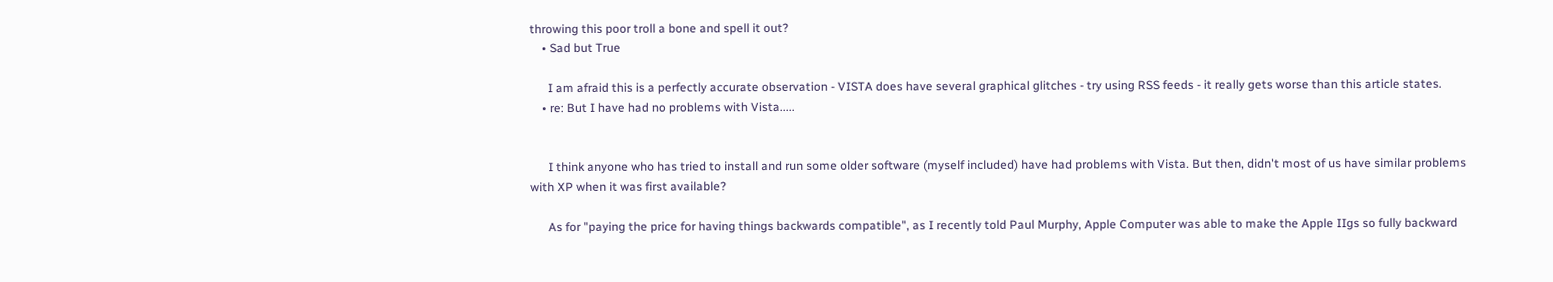throwing this poor troll a bone and spell it out?
    • Sad but True

      I am afraid this is a perfectly accurate observation - VISTA does have several graphical glitches - try using RSS feeds - it really gets worse than this article states.
    • re: But I have had no problems with Vista.....


      I think anyone who has tried to install and run some older software (myself included) have had problems with Vista. But then, didn't most of us have similar problems with XP when it was first available?

      As for "paying the price for having things backwards compatible", as I recently told Paul Murphy, Apple Computer was able to make the Apple IIgs so fully backward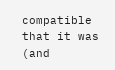compatible that it was (and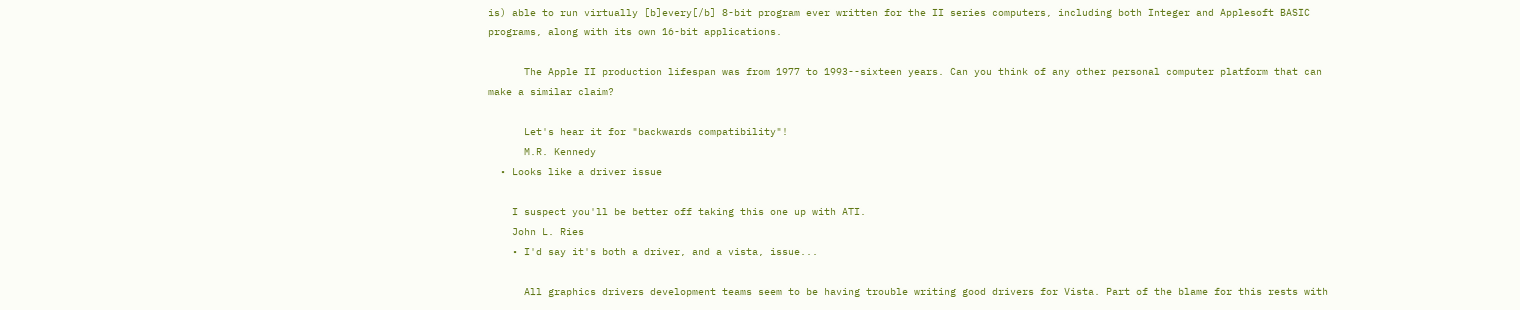is) able to run virtually [b]every[/b] 8-bit program ever written for the II series computers, including both Integer and Applesoft BASIC programs, along with its own 16-bit applications.

      The Apple II production lifespan was from 1977 to 1993--sixteen years. Can you think of any other personal computer platform that can make a similar claim?

      Let's hear it for "backwards compatibility"!
      M.R. Kennedy
  • Looks like a driver issue

    I suspect you'll be better off taking this one up with ATI.
    John L. Ries
    • I'd say it's both a driver, and a vista, issue...

      All graphics drivers development teams seem to be having trouble writing good drivers for Vista. Part of the blame for this rests with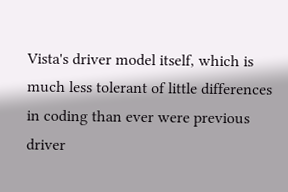Vista's driver model itself, which is much less tolerant of little differences in coding than ever were previous driver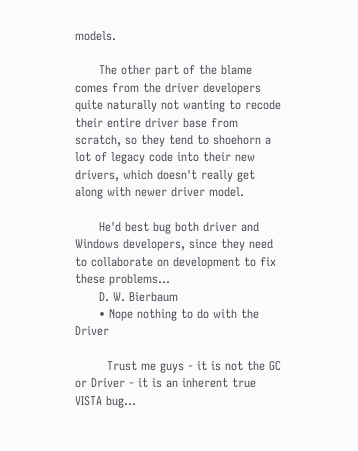models.

      The other part of the blame comes from the driver developers quite naturally not wanting to recode their entire driver base from scratch, so they tend to shoehorn a lot of legacy code into their new drivers, which doesn't really get along with newer driver model.

      He'd best bug both driver and Windows developers, since they need to collaborate on development to fix these problems...
      D. W. Bierbaum
      • Nope nothing to do with the Driver

        Trust me guys - it is not the GC or Driver - it is an inherent true VISTA bug...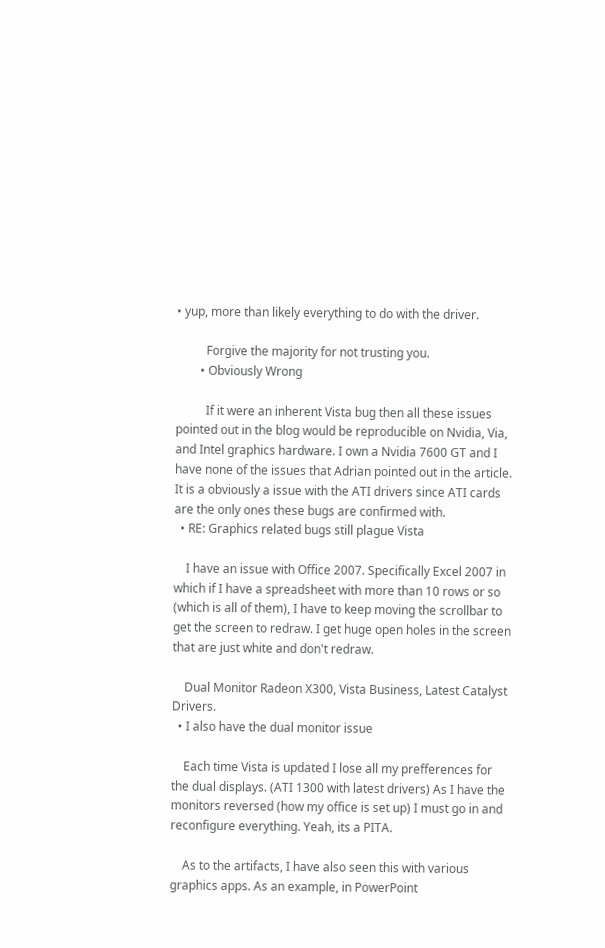• yup, more than likely everything to do with the driver.

          Forgive the majority for not trusting you.
        • Obviously Wrong

          If it were an inherent Vista bug then all these issues pointed out in the blog would be reproducible on Nvidia, Via, and Intel graphics hardware. I own a Nvidia 7600 GT and I have none of the issues that Adrian pointed out in the article. It is a obviously a issue with the ATI drivers since ATI cards are the only ones these bugs are confirmed with.
  • RE: Graphics related bugs still plague Vista

    I have an issue with Office 2007. Specifically Excel 2007 in which if I have a spreadsheet with more than 10 rows or so (which is all of them), I have to keep moving the scrollbar to get the screen to redraw. I get huge open holes in the screen that are just white and don't redraw.

    Dual Monitor Radeon X300, Vista Business, Latest Catalyst Drivers.
  • I also have the dual monitor issue

    Each time Vista is updated I lose all my prefferences for the dual displays. (ATI 1300 with latest drivers) As I have the monitors reversed (how my office is set up) I must go in and reconfigure everything. Yeah, its a PITA.

    As to the artifacts, I have also seen this with various graphics apps. As an example, in PowerPoint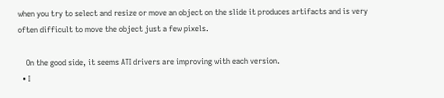when you try to select and resize or move an object on the slide it produces artifacts and is very often difficult to move the object just a few pixels.

    On the good side, it seems ATI drivers are improving with each version.
  • I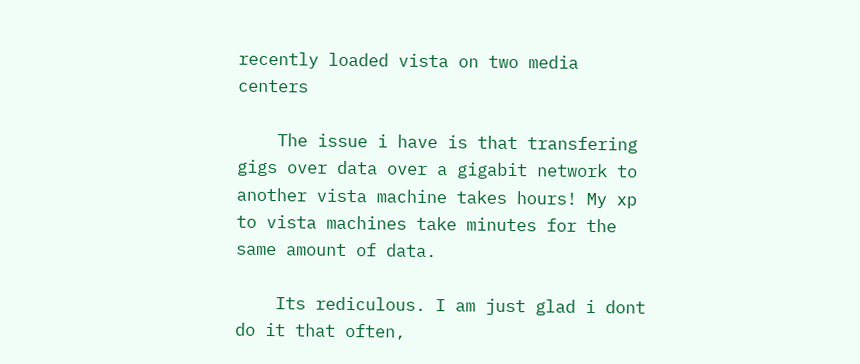recently loaded vista on two media centers

    The issue i have is that transfering gigs over data over a gigabit network to another vista machine takes hours! My xp to vista machines take minutes for the same amount of data.

    Its rediculous. I am just glad i dont do it that often,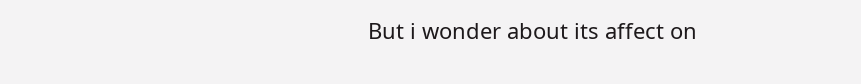But i wonder about its affect on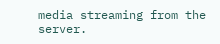media streaming from the server.